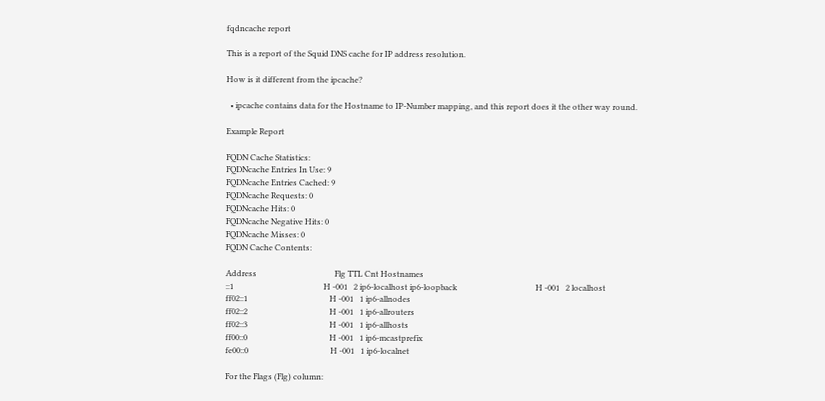fqdncache report

This is a report of the Squid DNS cache for IP address resolution.

How is it different from the ipcache?

  • ipcache contains data for the Hostname to IP-Number mapping, and this report does it the other way round.

Example Report

FQDN Cache Statistics:
FQDNcache Entries In Use: 9
FQDNcache Entries Cached: 9
FQDNcache Requests: 0
FQDNcache Hits: 0
FQDNcache Negative Hits: 0
FQDNcache Misses: 0
FQDN Cache Contents:

Address                                       Flg TTL Cnt Hostnames
::1                                             H -001   2 ip6-localhost ip6-loopback                                       H -001   2 localhost
ff02::1                                         H -001   1 ip6-allnodes
ff02::2                                         H -001   1 ip6-allrouters
ff02::3                                         H -001   1 ip6-allhosts
ff00::0                                         H -001   1 ip6-mcastprefix
fe00::0                                         H -001   1 ip6-localnet

For the Flags (Flg) column: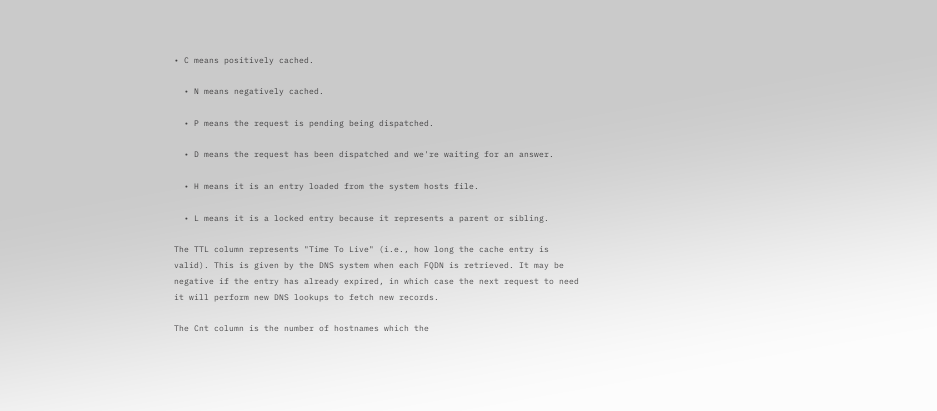• C means positively cached.

  • N means negatively cached.

  • P means the request is pending being dispatched.

  • D means the request has been dispatched and we're waiting for an answer.

  • H means it is an entry loaded from the system hosts file.

  • L means it is a locked entry because it represents a parent or sibling.

The TTL column represents "Time To Live" (i.e., how long the cache entry is valid). This is given by the DNS system when each FQDN is retrieved. It may be negative if the entry has already expired, in which case the next request to need it will perform new DNS lookups to fetch new records.

The Cnt column is the number of hostnames which the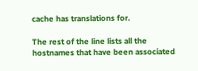cache has translations for.

The rest of the line lists all the hostnames that have been associated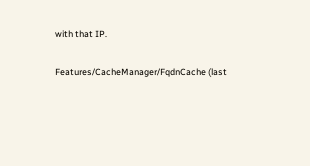with that IP.

Features/CacheManager/FqdnCache (last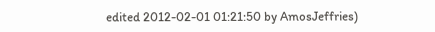edited 2012-02-01 01:21:50 by AmosJeffries)